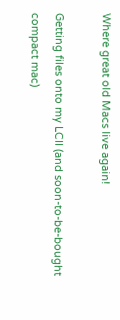Where great old Macs live again!

Getting files onto my LCII (and soon-to-be-bought compact mac)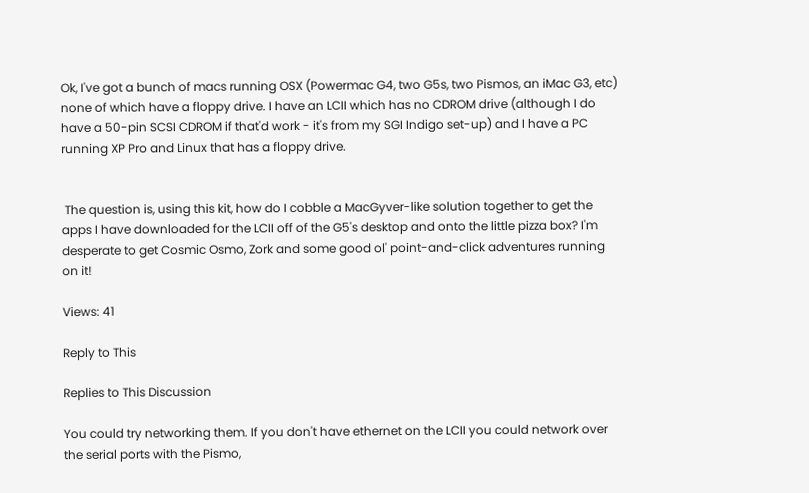Ok, I've got a bunch of macs running OSX (Powermac G4, two G5s, two Pismos, an iMac G3, etc) none of which have a floppy drive. I have an LCII which has no CDROM drive (although I do have a 50-pin SCSI CDROM if that'd work - it's from my SGI Indigo set-up) and I have a PC running XP Pro and Linux that has a floppy drive.


 The question is, using this kit, how do I cobble a MacGyver-like solution together to get the apps I have downloaded for the LCII off of the G5's desktop and onto the little pizza box? I'm desperate to get Cosmic Osmo, Zork and some good ol' point-and-click adventures running on it!

Views: 41

Reply to This

Replies to This Discussion

You could try networking them. If you don't have ethernet on the LCII you could network over the serial ports with the Pismo,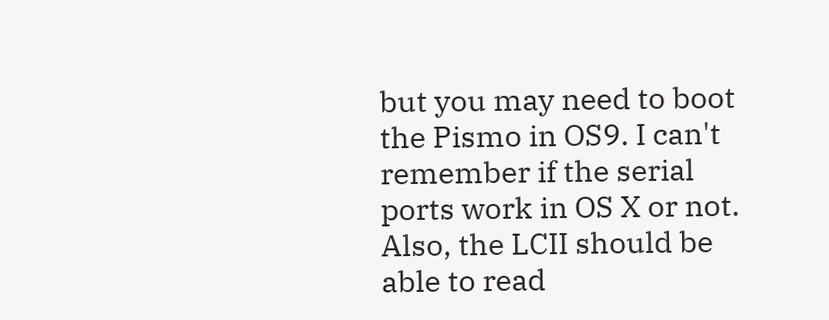but you may need to boot the Pismo in OS9. I can't remember if the serial ports work in OS X or not. Also, the LCII should be able to read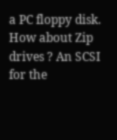a PC floppy disk.
How about Zip drives ? An SCSI for the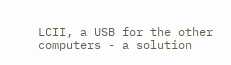LCII, a USB for the other computers - a solution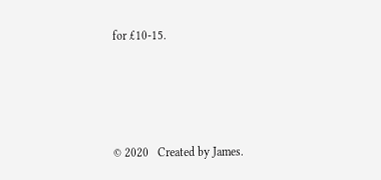for £10-15.




© 2020   Created by James.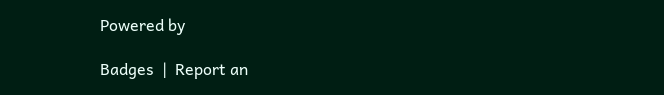Powered by

Badges  |  Report an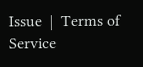Issue  |  Terms of Service